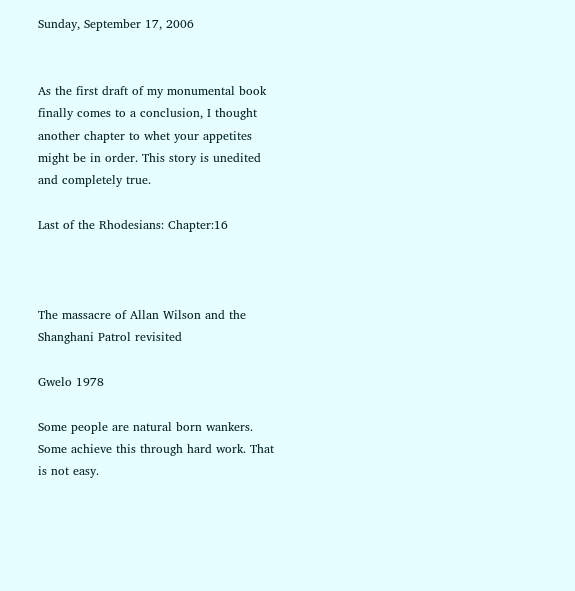Sunday, September 17, 2006


As the first draft of my monumental book finally comes to a conclusion, I thought another chapter to whet your appetites might be in order. This story is unedited and completely true.

Last of the Rhodesians: Chapter:16



The massacre of Allan Wilson and the Shanghani Patrol revisited

Gwelo 1978

Some people are natural born wankers. Some achieve this through hard work. That is not easy.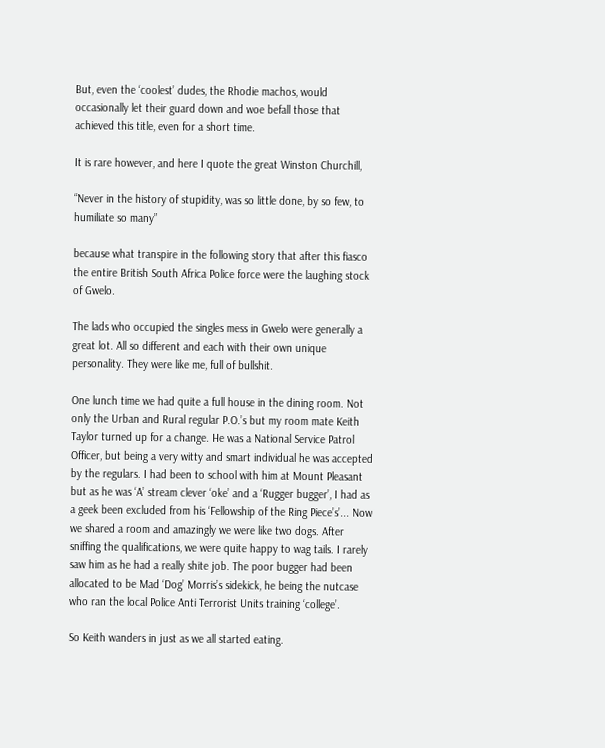But, even the ‘coolest’ dudes, the Rhodie machos, would occasionally let their guard down and woe befall those that achieved this title, even for a short time.

It is rare however, and here I quote the great Winston Churchill,

“Never in the history of stupidity, was so little done, by so few, to humiliate so many”

because what transpire in the following story that after this fiasco the entire British South Africa Police force were the laughing stock of Gwelo.

The lads who occupied the singles mess in Gwelo were generally a great lot. All so different and each with their own unique personality. They were like me, full of bullshit.

One lunch time we had quite a full house in the dining room. Not only the Urban and Rural regular P.O.’s but my room mate Keith Taylor turned up for a change. He was a National Service Patrol Officer, but being a very witty and smart individual he was accepted by the regulars. I had been to school with him at Mount Pleasant but as he was ‘A’ stream clever ‘oke’ and a ‘Rugger bugger’, I had as a geek been excluded from his ‘Fellowship of the Ring Piece’s’... Now we shared a room and amazingly we were like two dogs. After sniffing the qualifications, we were quite happy to wag tails. I rarely saw him as he had a really shite job. The poor bugger had been allocated to be Mad ‘Dog’ Morris’s sidekick, he being the nutcase who ran the local Police Anti Terrorist Units training ‘college’.

So Keith wanders in just as we all started eating.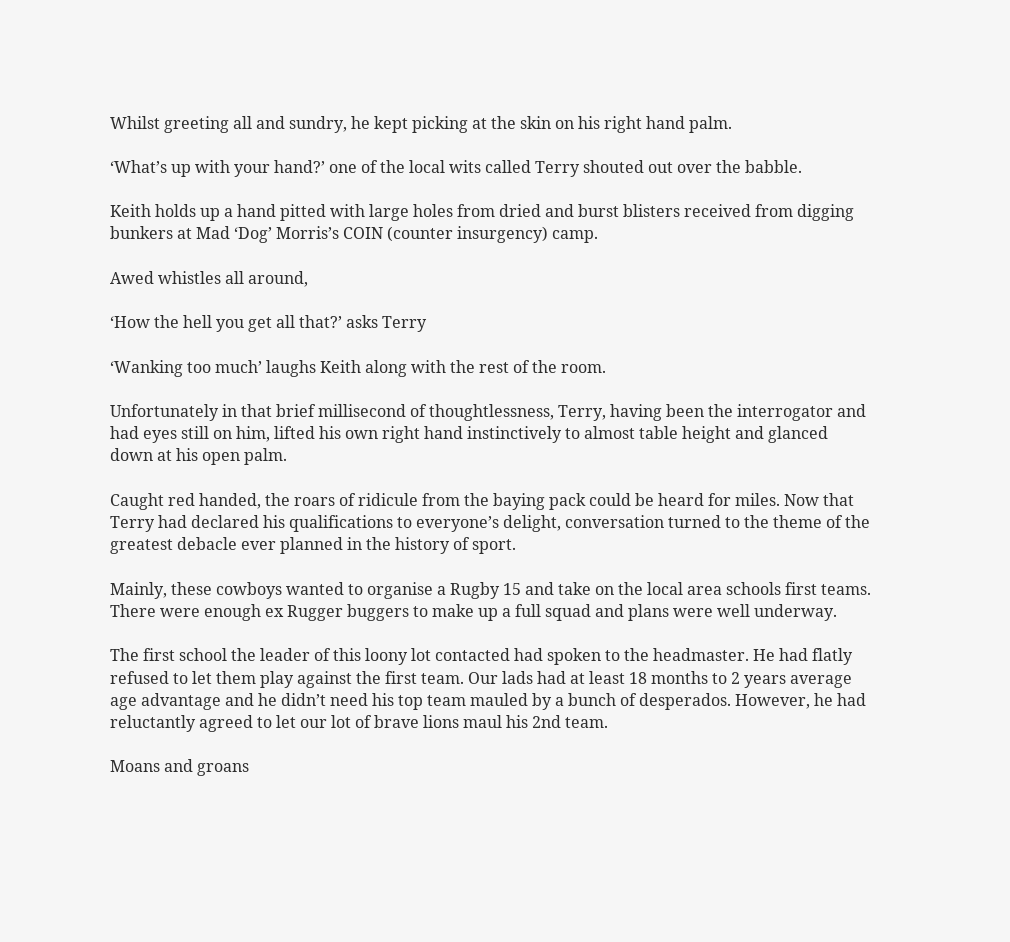Whilst greeting all and sundry, he kept picking at the skin on his right hand palm.

‘What’s up with your hand?’ one of the local wits called Terry shouted out over the babble.

Keith holds up a hand pitted with large holes from dried and burst blisters received from digging bunkers at Mad ‘Dog’ Morris’s COIN (counter insurgency) camp.

Awed whistles all around,

‘How the hell you get all that?’ asks Terry

‘Wanking too much’ laughs Keith along with the rest of the room.

Unfortunately in that brief millisecond of thoughtlessness, Terry, having been the interrogator and had eyes still on him, lifted his own right hand instinctively to almost table height and glanced down at his open palm.

Caught red handed, the roars of ridicule from the baying pack could be heard for miles. Now that Terry had declared his qualifications to everyone’s delight, conversation turned to the theme of the greatest debacle ever planned in the history of sport.

Mainly, these cowboys wanted to organise a Rugby 15 and take on the local area schools first teams. There were enough ex Rugger buggers to make up a full squad and plans were well underway.

The first school the leader of this loony lot contacted had spoken to the headmaster. He had flatly refused to let them play against the first team. Our lads had at least 18 months to 2 years average age advantage and he didn’t need his top team mauled by a bunch of desperados. However, he had reluctantly agreed to let our lot of brave lions maul his 2nd team.

Moans and groans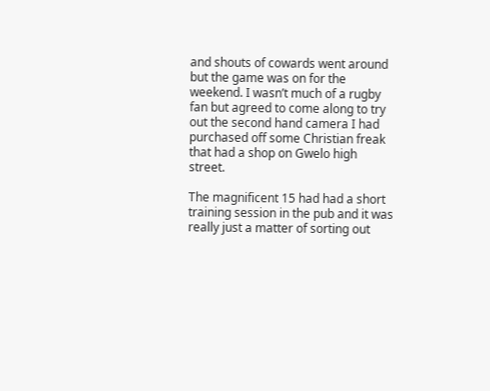and shouts of cowards went around but the game was on for the weekend. I wasn’t much of a rugby fan but agreed to come along to try out the second hand camera I had purchased off some Christian freak that had a shop on Gwelo high street.

The magnificent 15 had had a short training session in the pub and it was really just a matter of sorting out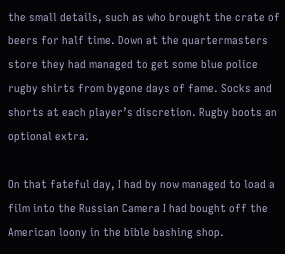the small details, such as who brought the crate of beers for half time. Down at the quartermasters store they had managed to get some blue police rugby shirts from bygone days of fame. Socks and shorts at each player’s discretion. Rugby boots an optional extra.

On that fateful day, I had by now managed to load a film into the Russian Camera I had bought off the American loony in the bible bashing shop.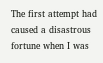The first attempt had caused a disastrous fortune when I was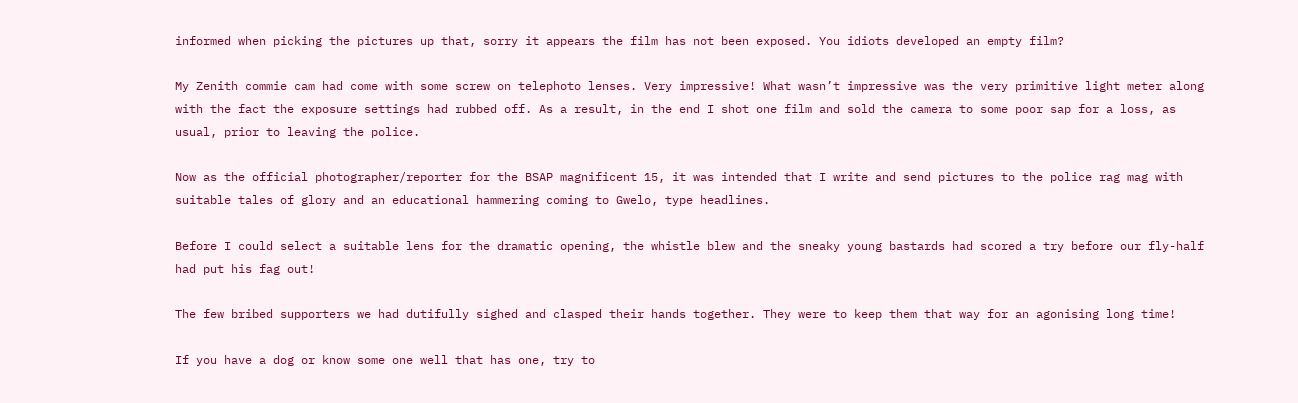informed when picking the pictures up that, sorry it appears the film has not been exposed. You idiots developed an empty film?

My Zenith commie cam had come with some screw on telephoto lenses. Very impressive! What wasn’t impressive was the very primitive light meter along with the fact the exposure settings had rubbed off. As a result, in the end I shot one film and sold the camera to some poor sap for a loss, as usual, prior to leaving the police.

Now as the official photographer/reporter for the BSAP magnificent 15, it was intended that I write and send pictures to the police rag mag with suitable tales of glory and an educational hammering coming to Gwelo, type headlines.

Before I could select a suitable lens for the dramatic opening, the whistle blew and the sneaky young bastards had scored a try before our fly-half had put his fag out!

The few bribed supporters we had dutifully sighed and clasped their hands together. They were to keep them that way for an agonising long time!

If you have a dog or know some one well that has one, try to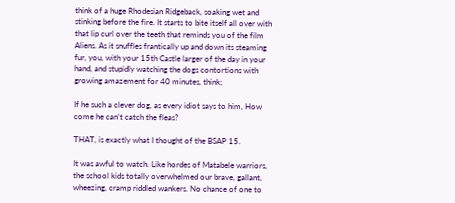think of a huge Rhodesian Ridgeback, soaking wet and stinking before the fire. It starts to bite itself all over with that lip curl over the teeth that reminds you of the film Aliens. As it snuffles frantically up and down its steaming fur, you, with your 15th Castle larger of the day in your hand, and stupidly watching the dogs contortions with growing amazement for 40 minutes, think;

If he such a clever dog, as every idiot says to him, How come he can’t catch the fleas?

THAT, is exactly what I thought of the BSAP 15.

It was awful to watch. Like hordes of Matabele warriors, the school kids totally overwhelmed our brave, gallant, wheezing, cramp riddled wankers. No chance of one to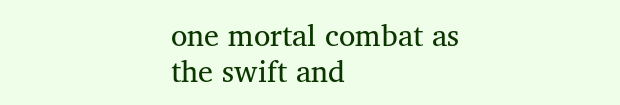one mortal combat as the swift and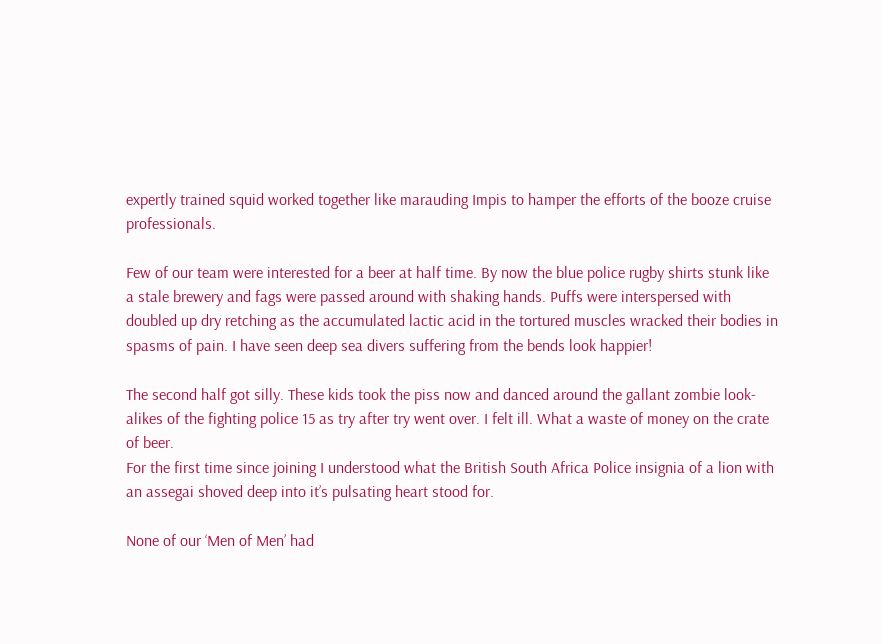expertly trained squid worked together like marauding Impis to hamper the efforts of the booze cruise professionals.

Few of our team were interested for a beer at half time. By now the blue police rugby shirts stunk like a stale brewery and fags were passed around with shaking hands. Puffs were interspersed with doubled up dry retching as the accumulated lactic acid in the tortured muscles wracked their bodies in spasms of pain. I have seen deep sea divers suffering from the bends look happier!

The second half got silly. These kids took the piss now and danced around the gallant zombie look-alikes of the fighting police 15 as try after try went over. I felt ill. What a waste of money on the crate of beer.
For the first time since joining I understood what the British South Africa Police insignia of a lion with an assegai shoved deep into it’s pulsating heart stood for.

None of our ‘Men of Men’ had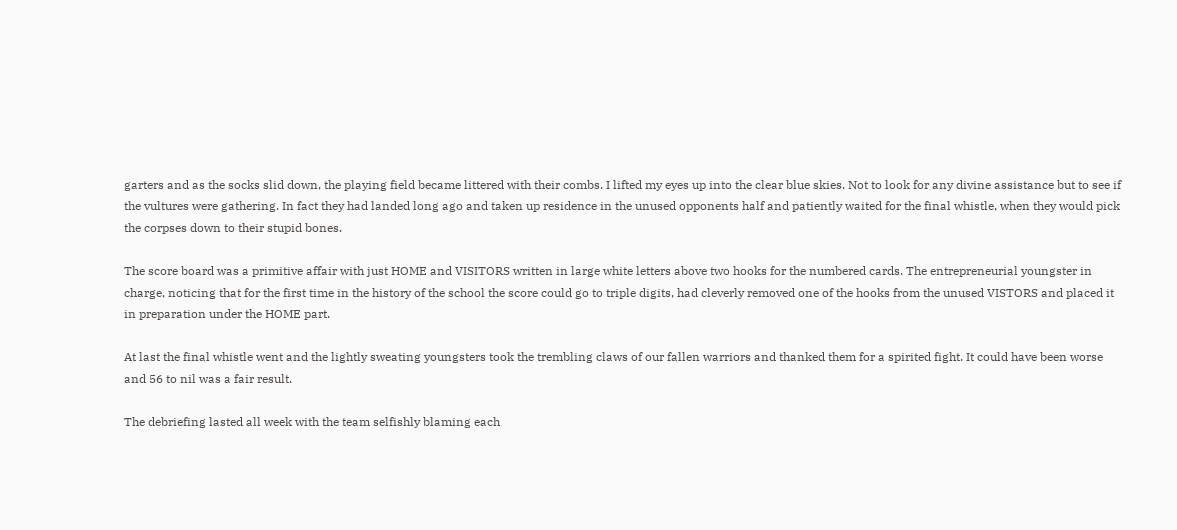garters and as the socks slid down, the playing field became littered with their combs. I lifted my eyes up into the clear blue skies. Not to look for any divine assistance but to see if the vultures were gathering. In fact they had landed long ago and taken up residence in the unused opponents half and patiently waited for the final whistle, when they would pick the corpses down to their stupid bones.

The score board was a primitive affair with just HOME and VISITORS written in large white letters above two hooks for the numbered cards. The entrepreneurial youngster in charge, noticing that for the first time in the history of the school the score could go to triple digits, had cleverly removed one of the hooks from the unused VISTORS and placed it in preparation under the HOME part.

At last the final whistle went and the lightly sweating youngsters took the trembling claws of our fallen warriors and thanked them for a spirited fight. It could have been worse and 56 to nil was a fair result.

The debriefing lasted all week with the team selfishly blaming each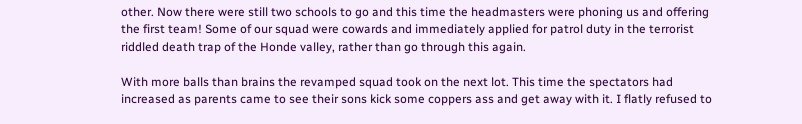other. Now there were still two schools to go and this time the headmasters were phoning us and offering the first team! Some of our squad were cowards and immediately applied for patrol duty in the terrorist riddled death trap of the Honde valley, rather than go through this again.

With more balls than brains the revamped squad took on the next lot. This time the spectators had increased as parents came to see their sons kick some coppers ass and get away with it. I flatly refused to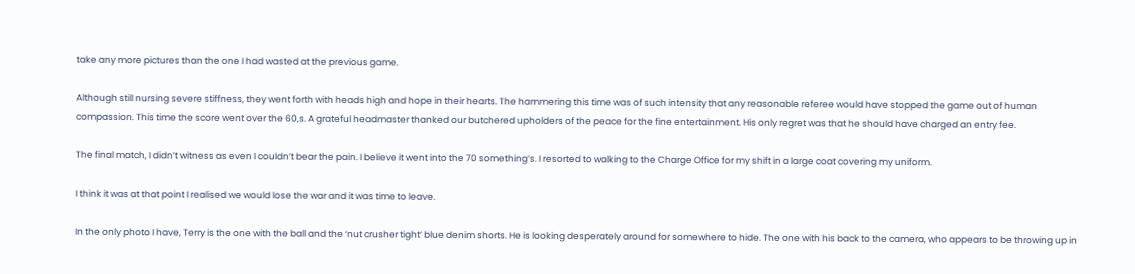take any more pictures than the one I had wasted at the previous game.

Although still nursing severe stiffness, they went forth with heads high and hope in their hearts. The hammering this time was of such intensity that any reasonable referee would have stopped the game out of human compassion. This time the score went over the 60,s. A grateful headmaster thanked our butchered upholders of the peace for the fine entertainment. His only regret was that he should have charged an entry fee.

The final match, I didn’t witness as even I couldn’t bear the pain. I believe it went into the 70 something’s. I resorted to walking to the Charge Office for my shift in a large coat covering my uniform.

I think it was at that point I realised we would lose the war and it was time to leave.

In the only photo I have, Terry is the one with the ball and the ‘nut crusher tight’ blue denim shorts. He is looking desperately around for somewhere to hide. The one with his back to the camera, who appears to be throwing up in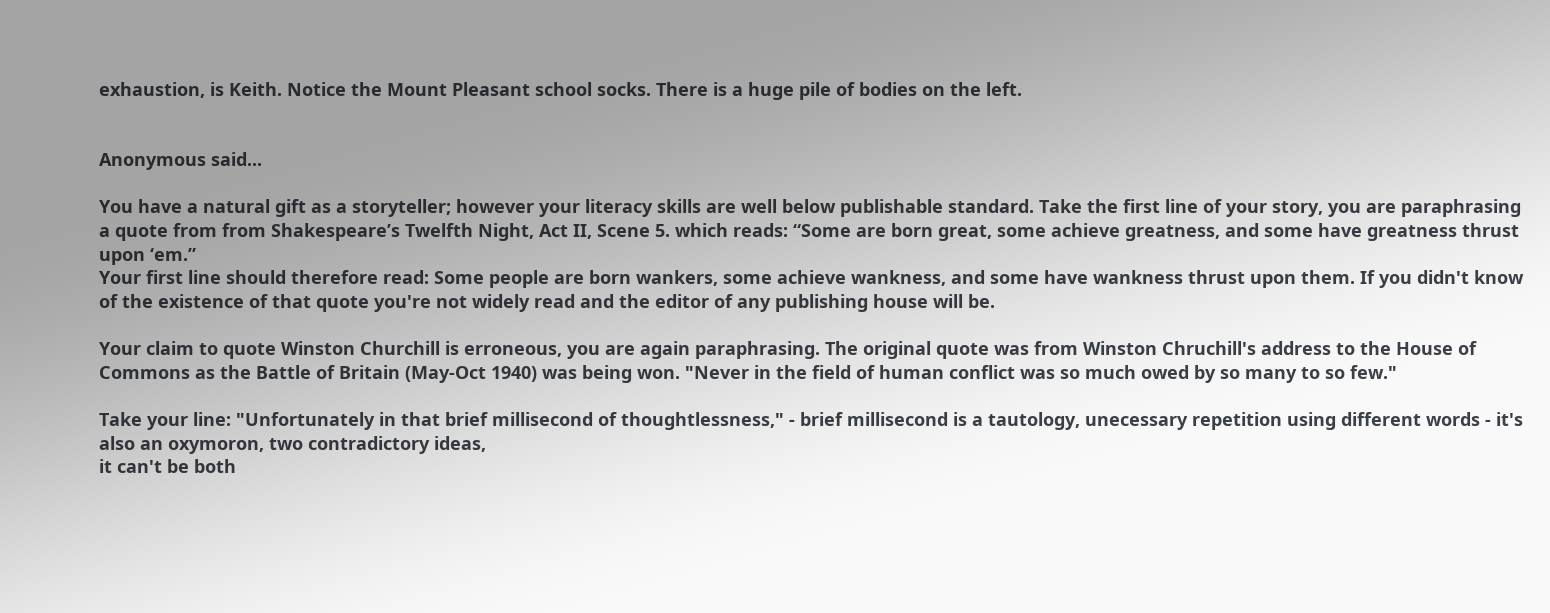exhaustion, is Keith. Notice the Mount Pleasant school socks. There is a huge pile of bodies on the left.


Anonymous said...

You have a natural gift as a storyteller; however your literacy skills are well below publishable standard. Take the first line of your story, you are paraphrasing a quote from from Shakespeare’s Twelfth Night, Act II, Scene 5. which reads: “Some are born great, some achieve greatness, and some have greatness thrust upon ‘em.”
Your first line should therefore read: Some people are born wankers, some achieve wankness, and some have wankness thrust upon them. If you didn't know of the existence of that quote you're not widely read and the editor of any publishing house will be.

Your claim to quote Winston Churchill is erroneous, you are again paraphrasing. The original quote was from Winston Chruchill's address to the House of Commons as the Battle of Britain (May-Oct 1940) was being won. "Never in the field of human conflict was so much owed by so many to so few."

Take your line: "Unfortunately in that brief millisecond of thoughtlessness," - brief millisecond is a tautology, unecessary repetition using different words - it's also an oxymoron, two contradictory ideas,
it can't be both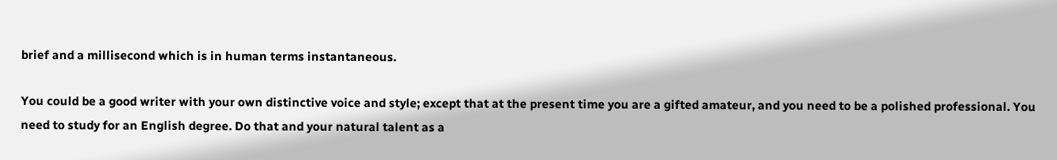brief and a millisecond which is in human terms instantaneous.

You could be a good writer with your own distinctive voice and style; except that at the present time you are a gifted amateur, and you need to be a polished professional. You need to study for an English degree. Do that and your natural talent as a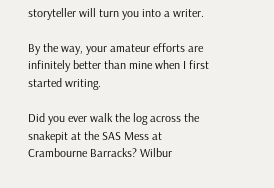storyteller will turn you into a writer.

By the way, your amateur efforts are infinitely better than mine when I first started writing.

Did you ever walk the log across the snakepit at the SAS Mess at Crambourne Barracks? Wilbur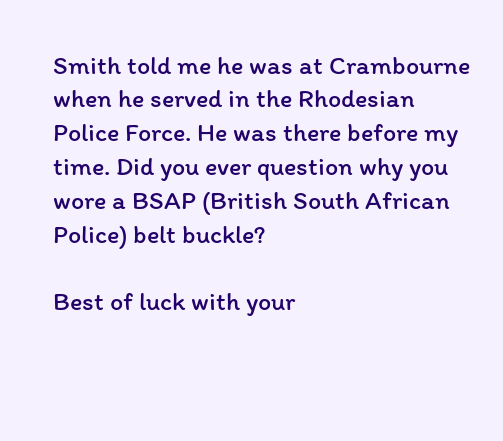Smith told me he was at Crambourne when he served in the Rhodesian Police Force. He was there before my time. Did you ever question why you wore a BSAP (British South African Police) belt buckle?

Best of luck with your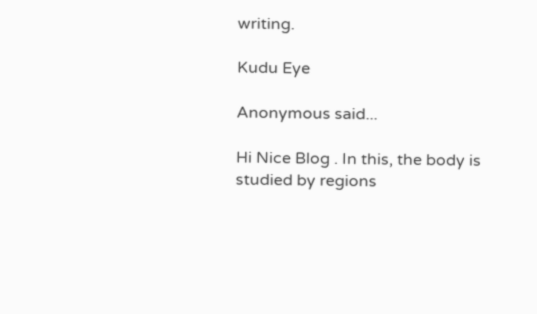writing.

Kudu Eye

Anonymous said...

Hi Nice Blog . In this, the body is studied by regions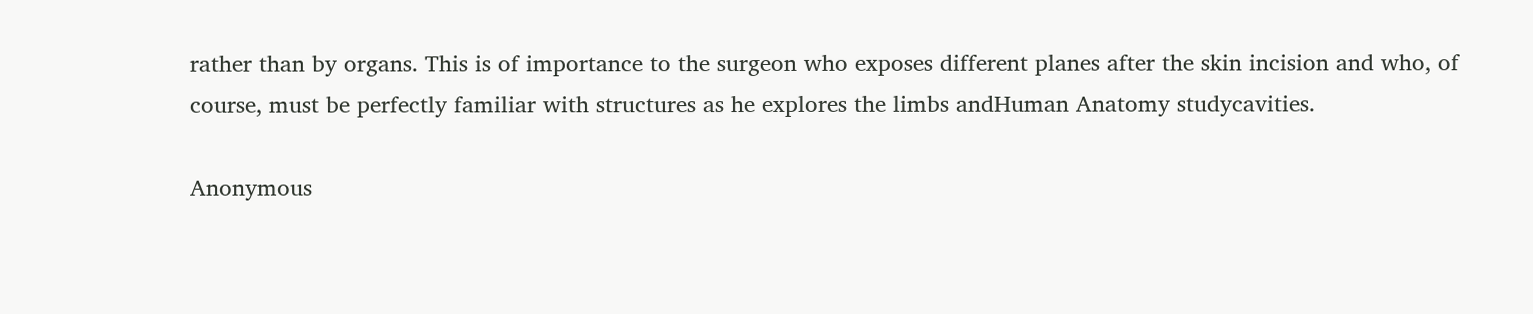rather than by organs. This is of importance to the surgeon who exposes different planes after the skin incision and who, of course, must be perfectly familiar with structures as he explores the limbs andHuman Anatomy studycavities.

Anonymous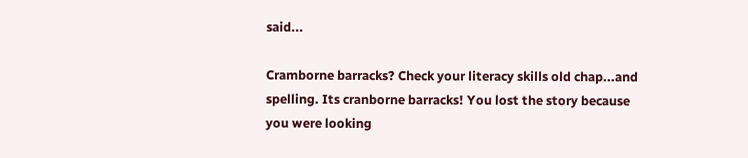said...

Cramborne barracks? Check your literacy skills old chap...and spelling. Its cranborne barracks! You lost the story because you were looking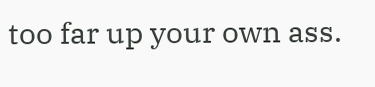too far up your own ass.